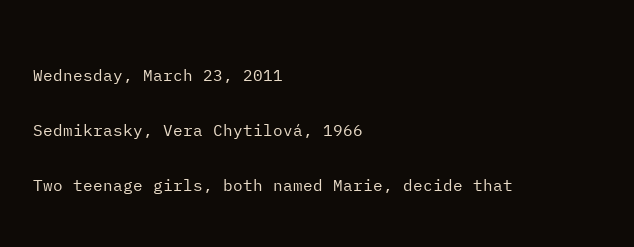Wednesday, March 23, 2011

Sedmikrasky, Vera Chytilová, 1966

Two teenage girls, both named Marie, decide that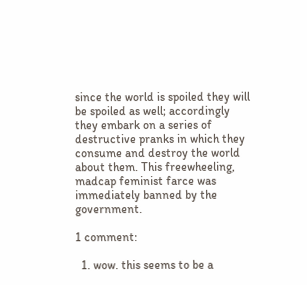since the world is spoiled they will be spoiled as well; accordingly they embark on a series of destructive pranks in which they consume and destroy the world about them. This freewheeling, madcap feminist farce was immediately banned by the government.

1 comment:

  1. wow. this seems to be a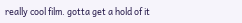really cool film. gotta get a hold of it